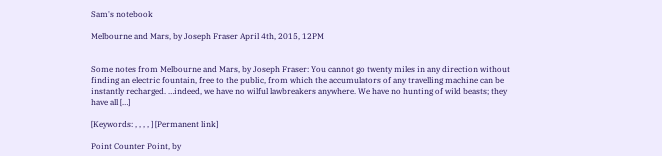Sam's notebook

Melbourne and Mars, by Joseph Fraser April 4th, 2015, 12PM


Some notes from Melbourne and Mars, by Joseph Fraser: You cannot go twenty miles in any direction without finding an electric fountain, free to the public, from which the accumulators of any travelling machine can be instantly recharged. …indeed, we have no wilful lawbreakers anywhere. We have no hunting of wild beasts; they have all […]

[Keywords: , , , , ] [Permanent link]

Point Counter Point, by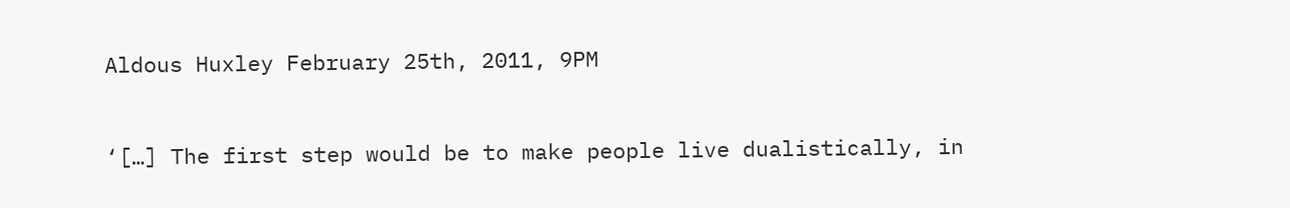Aldous Huxley February 25th, 2011, 9PM


‘[…] The first step would be to make people live dualistically, in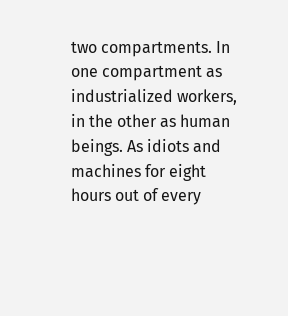two compartments. In one compartment as industrialized workers, in the other as human beings. As idiots and machines for eight hours out of every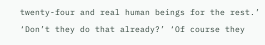twenty-four and real human beings for the rest.’ ‘Don’t they do that already?’ ‘Of course they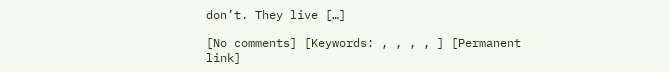don’t. They live […]

[No comments] [Keywords: , , , , ] [Permanent link]